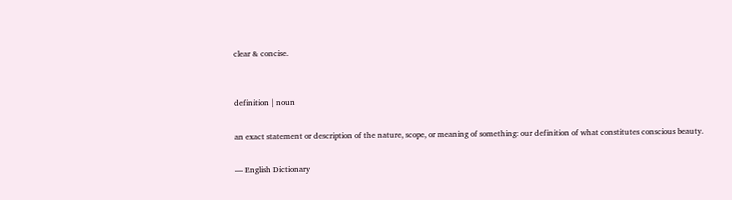clear & concise.


definition | noun

an exact statement or description of the nature, scope, or meaning of something: our definition of what constitutes conscious beauty.

— English Dictionary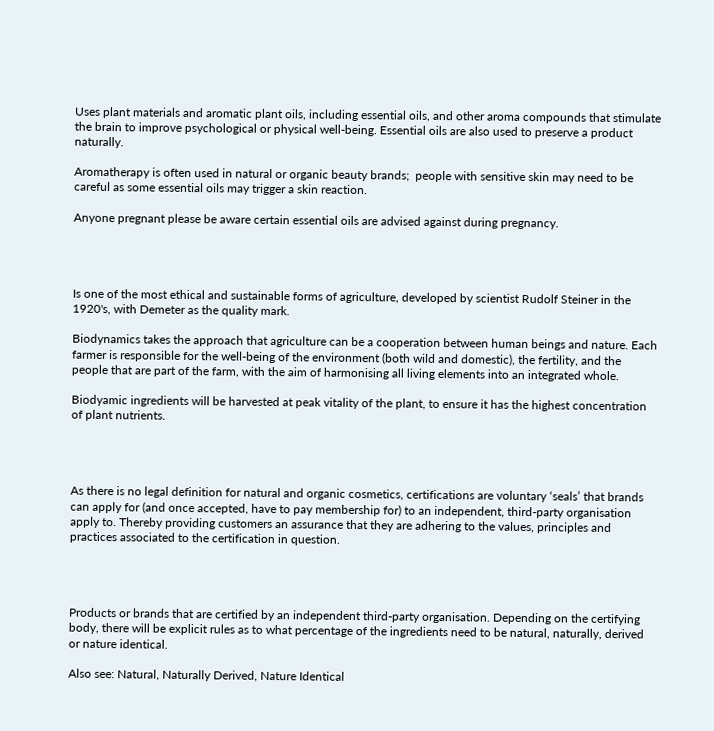Uses plant materials and aromatic plant oils, including essential oils, and other aroma compounds that stimulate the brain to improve psychological or physical well-being. Essential oils are also used to preserve a product naturally.

Aromatherapy is often used in natural or organic beauty brands;  people with sensitive skin may need to be careful as some essential oils may trigger a skin reaction.

Anyone pregnant please be aware certain essential oils are advised against during pregnancy.




Is one of the most ethical and sustainable forms of agriculture, developed by scientist Rudolf Steiner in the 1920's, with Demeter as the quality mark.

Biodynamics takes the approach that agriculture can be a cooperation between human beings and nature. Each farmer is responsible for the well-being of the environment (both wild and domestic), the fertility, and the people that are part of the farm, with the aim of harmonising all living elements into an integrated whole.

Biodyamic ingredients will be harvested at peak vitality of the plant, to ensure it has the highest concentration of plant nutrients.




As there is no legal definition for natural and organic cosmetics, certifications are voluntary ‘seals’ that brands can apply for (and once accepted, have to pay membership for) to an independent, third-party organisation apply to. Thereby providing customers an assurance that they are adhering to the values, principles and practices associated to the certification in question.




Products or brands that are certified by an independent third-party organisation. Depending on the certifying body, there will be explicit rules as to what percentage of the ingredients need to be natural, naturally, derived or nature identical.

Also see: Natural, Naturally Derived, Nature Identical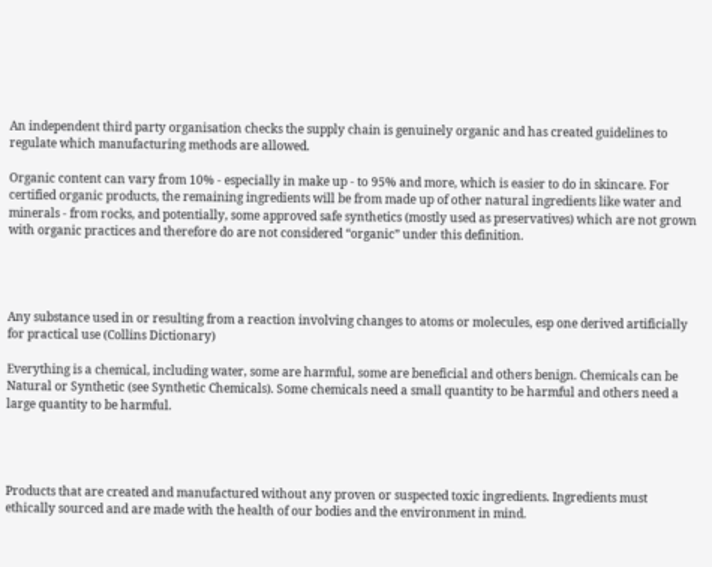An independent third party organisation checks the supply chain is genuinely organic and has created guidelines to regulate which manufacturing methods are allowed.

Organic content can vary from 10% - especially in make up - to 95% and more, which is easier to do in skincare. For certified organic products, the remaining ingredients will be from made up of other natural ingredients like water and minerals - from rocks, and potentially, some approved safe synthetics (mostly used as preservatives) which are not grown with organic practices and therefore do are not considered “organic” under this definition.




Any substance used in or resulting from a reaction involving changes to atoms or molecules, esp one derived artificially for practical use (Collins Dictionary)

Everything is a chemical, including water, some are harmful, some are beneficial and others benign. Chemicals can be Natural or Synthetic (see Synthetic Chemicals). Some chemicals need a small quantity to be harmful and others need a large quantity to be harmful.




Products that are created and manufactured without any proven or suspected toxic ingredients. Ingredients must ethically sourced and are made with the health of our bodies and the environment in mind.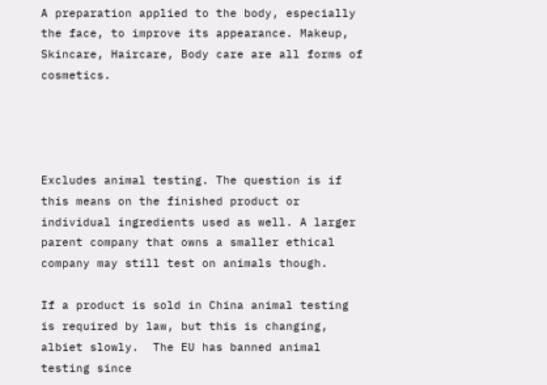A preparation applied to the body, especially the face, to improve its appearance. Makeup, Skincare, Haircare, Body care are all forms of cosmetics.




Excludes animal testing. The question is if this means on the finished product or individual ingredients used as well. A larger parent company that owns a smaller ethical company may still test on animals though.

If a product is sold in China animal testing is required by law, but this is changing, albiet slowly.  The EU has banned animal testing since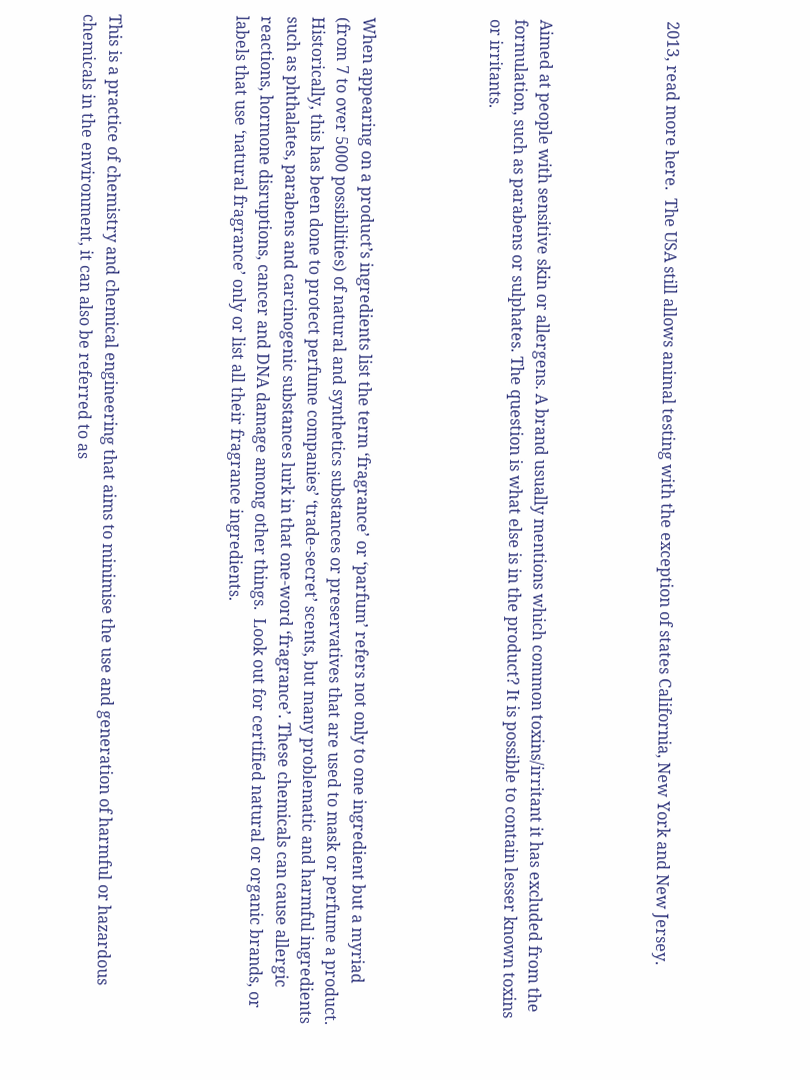2013, read more here.  The USA still allows animal testing with the exception of states California, New York and New Jersey.




Aimed at people with sensitive skin or allergens. A brand usually mentions which common toxins/irritant it has excluded from the formulation, such as parabens or sulphates. The question is what else is in the product? It is possible to contain lesser known toxins or irritants.




When appearing on a product’s ingredients list the term ‘fragrance’ or ‘parfum’ refers not only to one ingredient but a myriad (from 7 to over 5000 possibilities) of natural and synthetics substances or preservatives that are used to mask or perfume a product.  Historically, this has been done to protect perfume companies’ ‘trade-secret’ scents, but many problematic and harmful ingredients such as phthalates, parabens and carcinogenic substances lurk in that one-word ‘fragrance’. These chemicals can cause allergic reactions, hormone disruptions, cancer and DNA damage among other things.  Look out for certified natural or organic brands, or labels that use ‘natural fragrance’ only or list all their fragrance ingredients.




This is a practice of chemistry and chemical engineering that aims to minimise the use and generation of harmful or hazardous chemicals in the environment, it can also be referred to as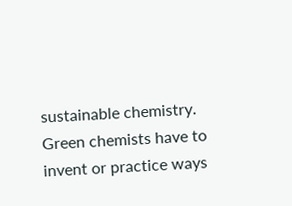sustainable chemistry.  Green chemists have to invent or practice ways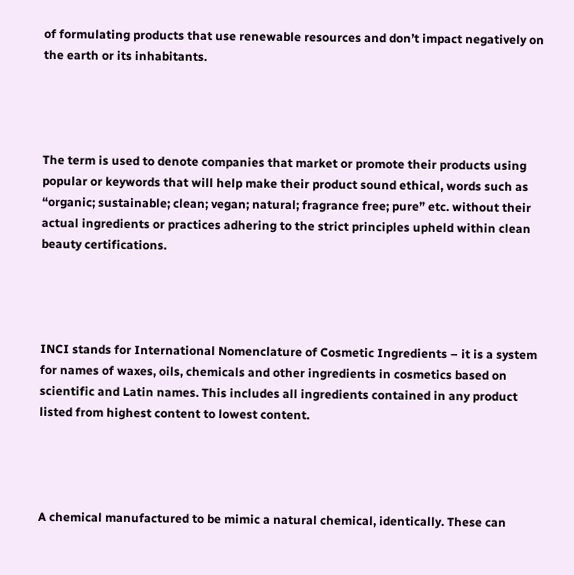of formulating products that use renewable resources and don’t impact negatively on the earth or its inhabitants.




The term is used to denote companies that market or promote their products using popular or keywords that will help make their product sound ethical, words such as “organic; sustainable; clean; vegan; natural; fragrance free; pure” etc. without their actual ingredients or practices adhering to the strict principles upheld within clean beauty certifications.




INCI stands for International Nomenclature of Cosmetic Ingredients – it is a system for names of waxes, oils, chemicals and other ingredients in cosmetics based on scientific and Latin names. This includes all ingredients contained in any product listed from highest content to lowest content.




A chemical manufactured to be mimic a natural chemical, identically. These can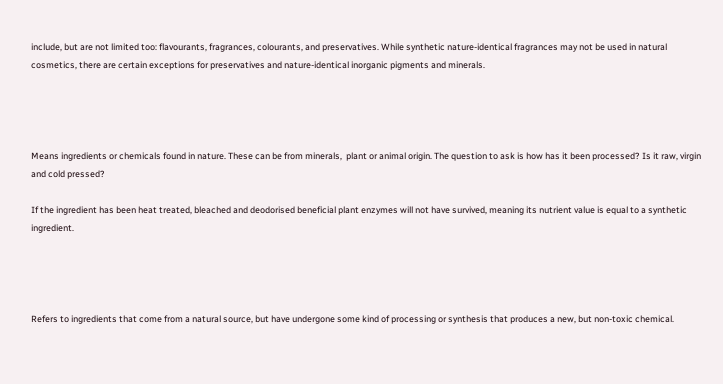include, but are not limited too: flavourants, fragrances, colourants, and preservatives. While synthetic nature-identical fragrances may not be used in natural cosmetics, there are certain exceptions for preservatives and nature-identical inorganic pigments and minerals.




Means ingredients or chemicals found in nature. These can be from minerals,  plant or animal origin. The question to ask is how has it been processed? Is it raw, virgin and cold pressed?

If the ingredient has been heat treated, bleached and deodorised beneficial plant enzymes will not have survived, meaning its nutrient value is equal to a synthetic ingredient.




Refers to ingredients that come from a natural source, but have undergone some kind of processing or synthesis that produces a new, but non-toxic chemical.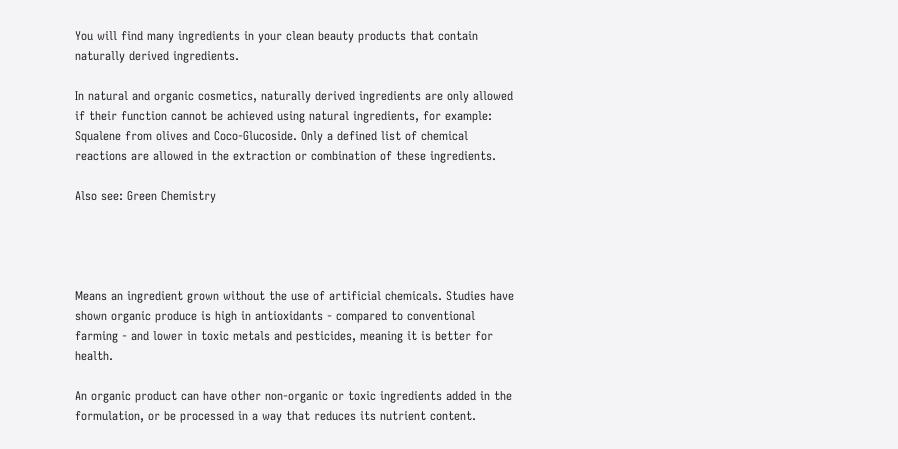You will find many ingredients in your clean beauty products that contain naturally derived ingredients.

In natural and organic cosmetics, naturally derived ingredients are only allowed if their function cannot be achieved using natural ingredients, for example: Squalene from olives and Coco-Glucoside. Only a defined list of chemical reactions are allowed in the extraction or combination of these ingredients.

Also see: Green Chemistry




Means an ingredient grown without the use of artificial chemicals. Studies have shown organic produce is high in antioxidants - compared to conventional farming - and lower in toxic metals and pesticides, meaning it is better for health.

An organic product can have other non-organic or toxic ingredients added in the formulation, or be processed in a way that reduces its nutrient content.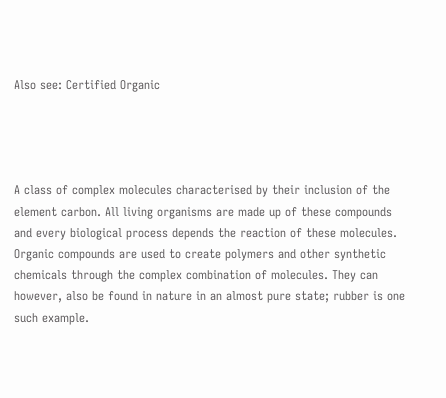Also see: Certified Organic




A class of complex molecules characterised by their inclusion of the element carbon. All living organisms are made up of these compounds and every biological process depends the reaction of these molecules. Organic compounds are used to create polymers and other synthetic chemicals through the complex combination of molecules. They can however, also be found in nature in an almost pure state; rubber is one such example.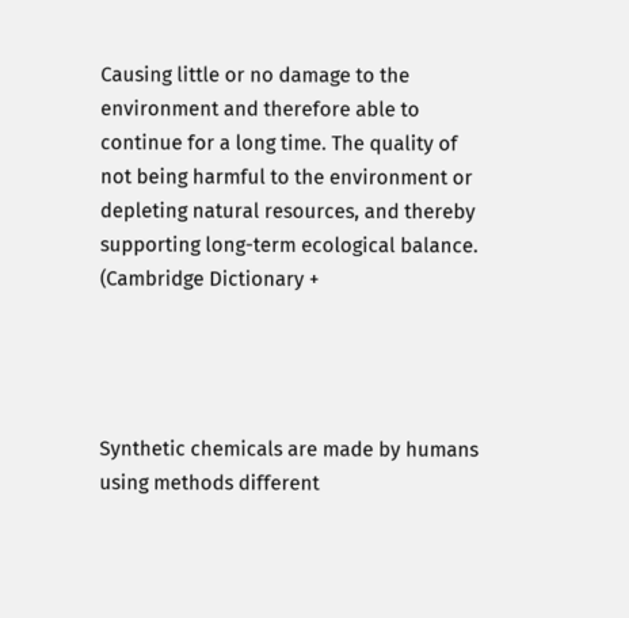Causing little or no damage to the environment and therefore able to continue for a long time. The quality of not being harmful to the environment or depleting natural resources, and thereby supporting long-term ecological balance. (Cambridge Dictionary +




Synthetic chemicals are made by humans using methods different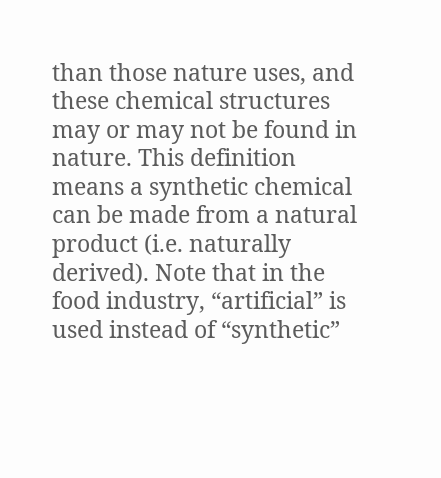than those nature uses, and these chemical structures may or may not be found in nature. This definition means a synthetic chemical can be made from a natural product (i.e. naturally derived). Note that in the food industry, “artificial” is used instead of “synthetic”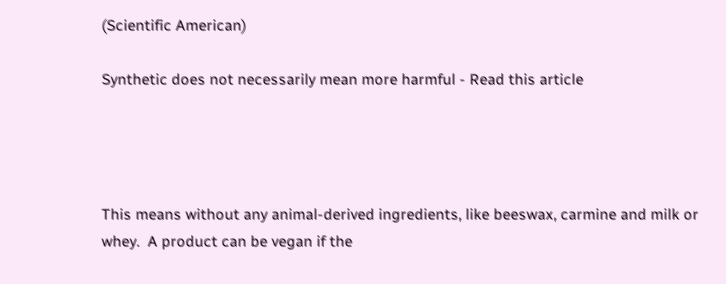(Scientific American)

Synthetic does not necessarily mean more harmful - Read this article




This means without any animal-derived ingredients, like beeswax, carmine and milk or whey.  A product can be vegan if the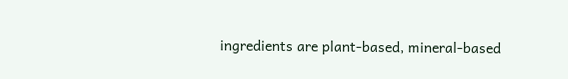ingredients are plant-based, mineral-based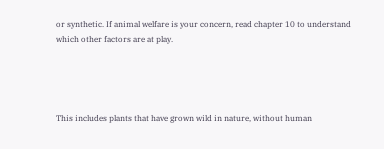or synthetic. If animal welfare is your concern, read chapter 10 to understand which other factors are at play.




This includes plants that have grown wild in nature, without human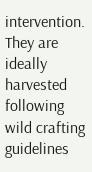intervention. They are ideally harvested following wild crafting guidelines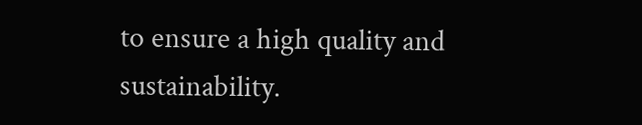to ensure a high quality and sustainability.